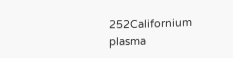252Californium plasma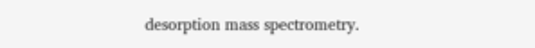desorption mass spectrometry.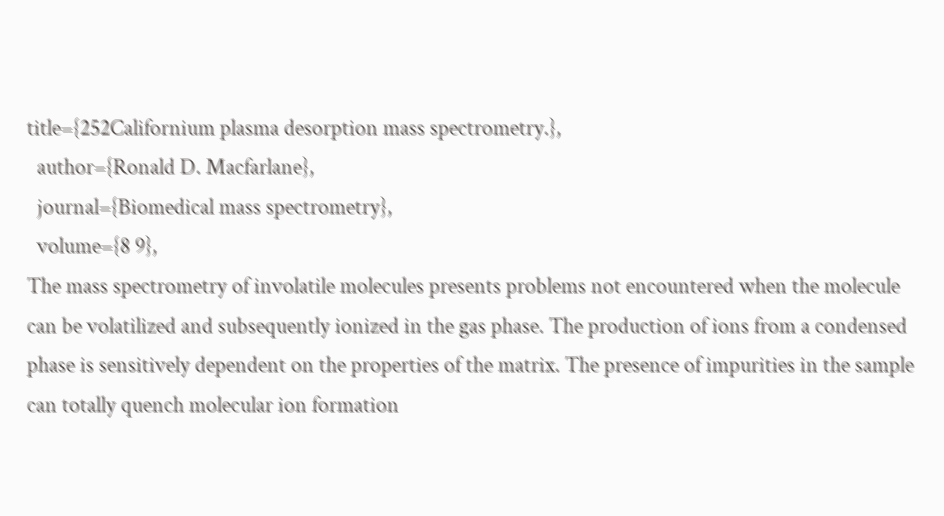title={252Californium plasma desorption mass spectrometry.},
  author={Ronald D. Macfarlane},
  journal={Biomedical mass spectrometry},
  volume={8 9},
The mass spectrometry of involatile molecules presents problems not encountered when the molecule can be volatilized and subsequently ionized in the gas phase. The production of ions from a condensed phase is sensitively dependent on the properties of the matrix. The presence of impurities in the sample can totally quench molecular ion formation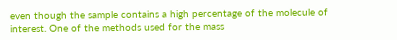even though the sample contains a high percentage of the molecule of interest. One of the methods used for the mass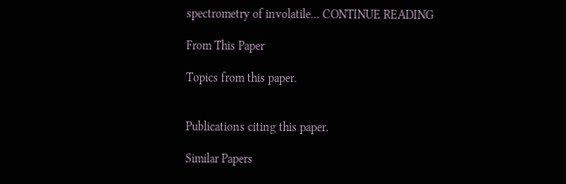spectrometry of involatile… CONTINUE READING

From This Paper

Topics from this paper.


Publications citing this paper.

Similar Papers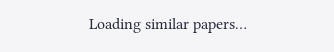Loading similar papers…